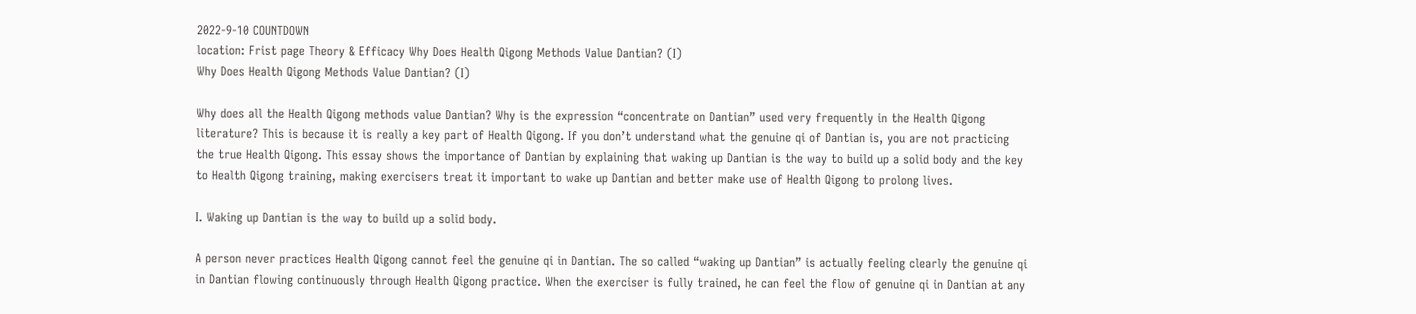2022-9-10 COUNTDOWN
location: Frist page Theory & Efficacy Why Does Health Qigong Methods Value Dantian? (Ⅰ)
Why Does Health Qigong Methods Value Dantian? (Ⅰ)

Why does all the Health Qigong methods value Dantian? Why is the expression “concentrate on Dantian” used very frequently in the Health Qigong literature? This is because it is really a key part of Health Qigong. If you don’t understand what the genuine qi of Dantian is, you are not practicing the true Health Qigong. This essay shows the importance of Dantian by explaining that waking up Dantian is the way to build up a solid body and the key to Health Qigong training, making exercisers treat it important to wake up Dantian and better make use of Health Qigong to prolong lives.

I. Waking up Dantian is the way to build up a solid body.

A person never practices Health Qigong cannot feel the genuine qi in Dantian. The so called “waking up Dantian” is actually feeling clearly the genuine qi in Dantian flowing continuously through Health Qigong practice. When the exerciser is fully trained, he can feel the flow of genuine qi in Dantian at any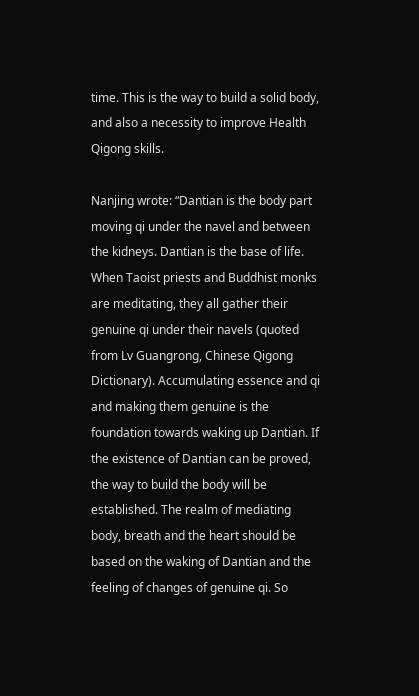time. This is the way to build a solid body, and also a necessity to improve Health Qigong skills.

Nanjing wrote: “Dantian is the body part moving qi under the navel and between the kidneys. Dantian is the base of life. When Taoist priests and Buddhist monks are meditating, they all gather their genuine qi under their navels (quoted from Lv Guangrong, Chinese Qigong Dictionary). Accumulating essence and qi and making them genuine is the foundation towards waking up Dantian. If the existence of Dantian can be proved, the way to build the body will be established. The realm of mediating body, breath and the heart should be based on the waking of Dantian and the feeling of changes of genuine qi. So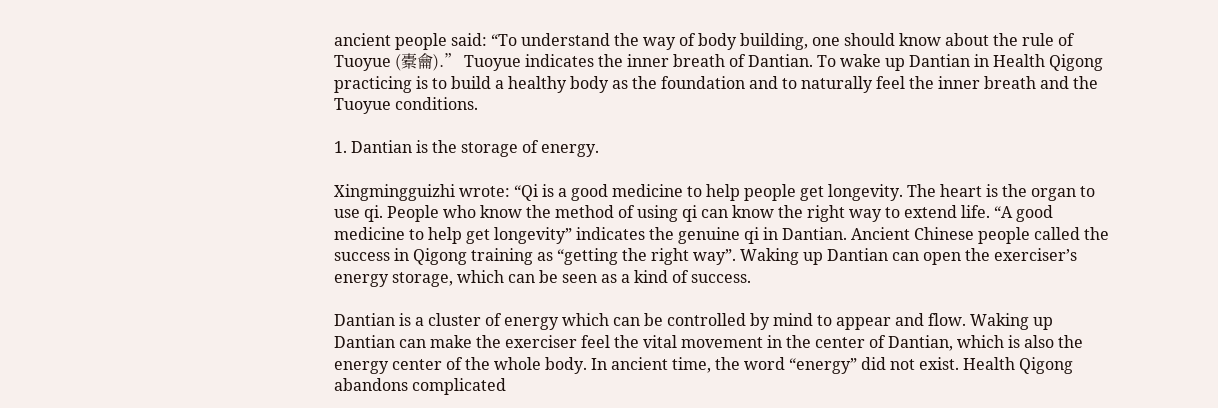ancient people said: “To understand the way of body building, one should know about the rule of Tuoyue (橐龠).” Tuoyue indicates the inner breath of Dantian. To wake up Dantian in Health Qigong practicing is to build a healthy body as the foundation and to naturally feel the inner breath and the Tuoyue conditions.

1. Dantian is the storage of energy.

Xingmingguizhi wrote: “Qi is a good medicine to help people get longevity. The heart is the organ to use qi. People who know the method of using qi can know the right way to extend life. “A good medicine to help get longevity” indicates the genuine qi in Dantian. Ancient Chinese people called the success in Qigong training as “getting the right way”. Waking up Dantian can open the exerciser’s energy storage, which can be seen as a kind of success.

Dantian is a cluster of energy which can be controlled by mind to appear and flow. Waking up Dantian can make the exerciser feel the vital movement in the center of Dantian, which is also the energy center of the whole body. In ancient time, the word “energy” did not exist. Health Qigong abandons complicated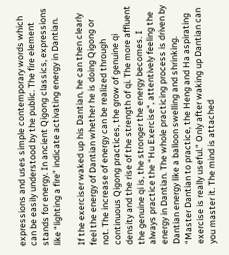expressions and uses simple contemporary words which can be easily understood by the public. The fire element stands for energy. In ancient Qigong classics, expressions like “lighting a fire” indicate activating energy in Dantian.

If the exerciser waked up his Dantian, he can then clearly feel the energy of Dantian whether he is doing Qigong or not. The increase of energy can be realized through continuous Qigong practices, the grow of genuine qi density and the rise of the strength of qi. The more affluent the genuine qi is, the stronger the energy becomes. I always practice the “Hu Exercise”, attentively feeling the energy in Dantian. The whole practicing process is driven by Dantian energy like a balloon swelling and shrinking. “Master Dantian to practice, the Heng and Ha aspirating exercise is really useful.” Only after waking up Dantian can you master it. The mind is attached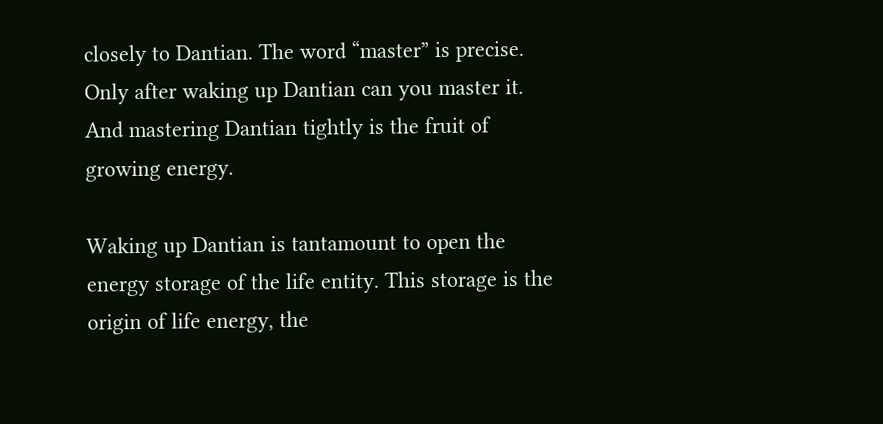closely to Dantian. The word “master” is precise. Only after waking up Dantian can you master it. And mastering Dantian tightly is the fruit of growing energy.

Waking up Dantian is tantamount to open the energy storage of the life entity. This storage is the origin of life energy, the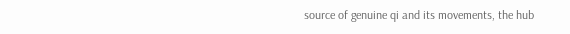source of genuine qi and its movements, the hub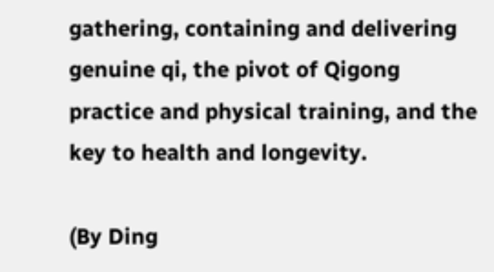gathering, containing and delivering genuine qi, the pivot of Qigong practice and physical training, and the key to health and longevity.

(By Ding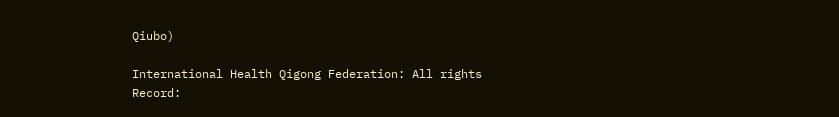Qiubo)

International Health Qigong Federation: All rights Record: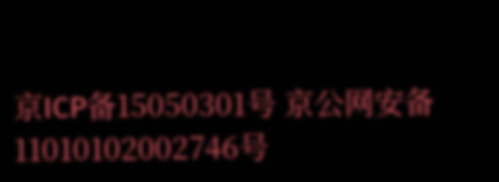京ICP备15050301号 京公网安备 11010102002746号